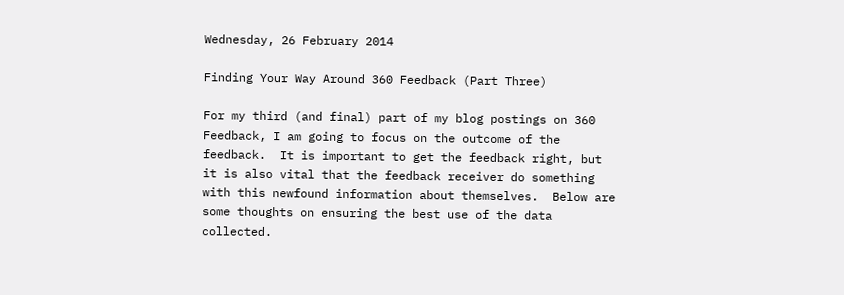Wednesday, 26 February 2014

Finding Your Way Around 360 Feedback (Part Three)

For my third (and final) part of my blog postings on 360 Feedback, I am going to focus on the outcome of the feedback.  It is important to get the feedback right, but it is also vital that the feedback receiver do something with this newfound information about themselves.  Below are some thoughts on ensuring the best use of the data collected.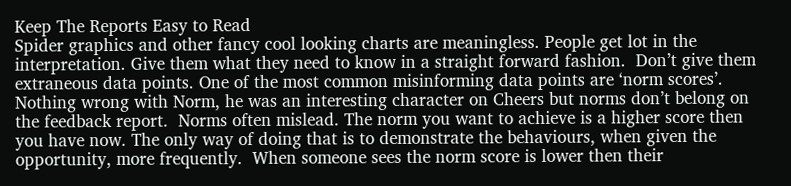Keep The Reports Easy to Read
Spider graphics and other fancy cool looking charts are meaningless. People get lot in the interpretation. Give them what they need to know in a straight forward fashion.  Don’t give them extraneous data points. One of the most common misinforming data points are ‘norm scores’. Nothing wrong with Norm, he was an interesting character on Cheers but norms don’t belong on the feedback report.  Norms often mislead. The norm you want to achieve is a higher score then you have now. The only way of doing that is to demonstrate the behaviours, when given the opportunity, more frequently.  When someone sees the norm score is lower then their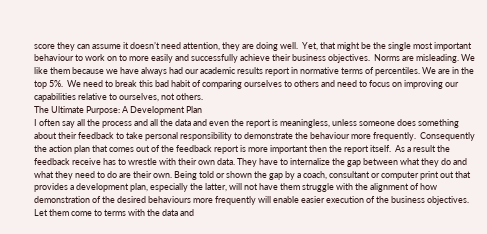score they can assume it doesn’t need attention, they are doing well.  Yet, that might be the single most important behaviour to work on to more easily and successfully achieve their business objectives.  Norms are misleading. We like them because we have always had our academic results report in normative terms of percentiles. We are in the top 5%.  We need to break this bad habit of comparing ourselves to others and need to focus on improving our capabilities relative to ourselves, not others.
The Ultimate Purpose: A Development Plan
I often say all the process and all the data and even the report is meaningless, unless someone does something about their feedback to take personal responsibility to demonstrate the behaviour more frequently.  Consequently the action plan that comes out of the feedback report is more important then the report itself.  As a result the feedback receive has to wrestle with their own data. They have to internalize the gap between what they do and what they need to do are their own. Being told or shown the gap by a coach, consultant or computer print out that provides a development plan, especially the latter, will not have them struggle with the alignment of how demonstration of the desired behaviours more frequently will enable easier execution of the business objectives.  Let them come to terms with the data and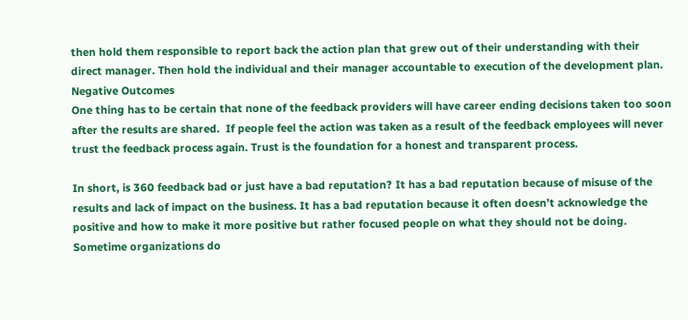then hold them responsible to report back the action plan that grew out of their understanding with their direct manager. Then hold the individual and their manager accountable to execution of the development plan.
Negative Outcomes
One thing has to be certain that none of the feedback providers will have career ending decisions taken too soon after the results are shared.  If people feel the action was taken as a result of the feedback employees will never trust the feedback process again. Trust is the foundation for a honest and transparent process.

In short, is 360 feedback bad or just have a bad reputation? It has a bad reputation because of misuse of the results and lack of impact on the business. It has a bad reputation because it often doesn’t acknowledge the positive and how to make it more positive but rather focused people on what they should not be doing. Sometime organizations do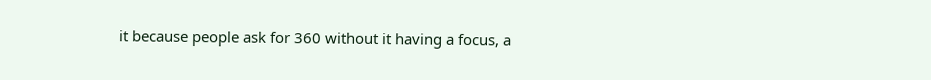it because people ask for 360 without it having a focus, a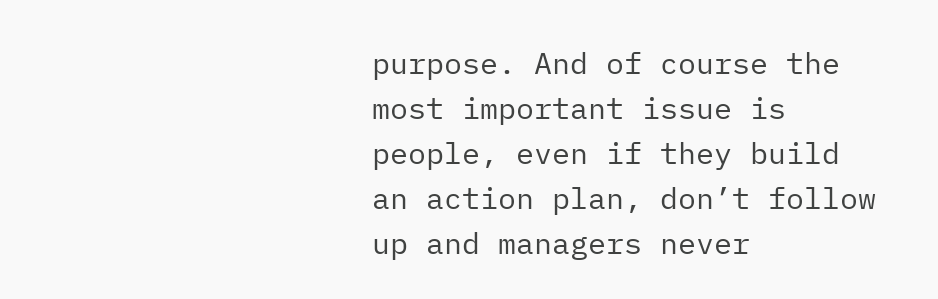purpose. And of course the most important issue is people, even if they build an action plan, don’t follow up and managers never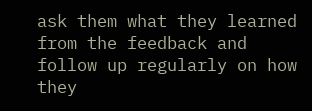ask them what they learned from the feedback and follow up regularly on how they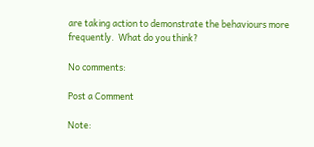are taking action to demonstrate the behaviours more frequently.  What do you think?

No comments:

Post a Comment

Note: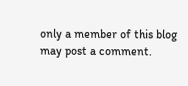only a member of this blog may post a comment.